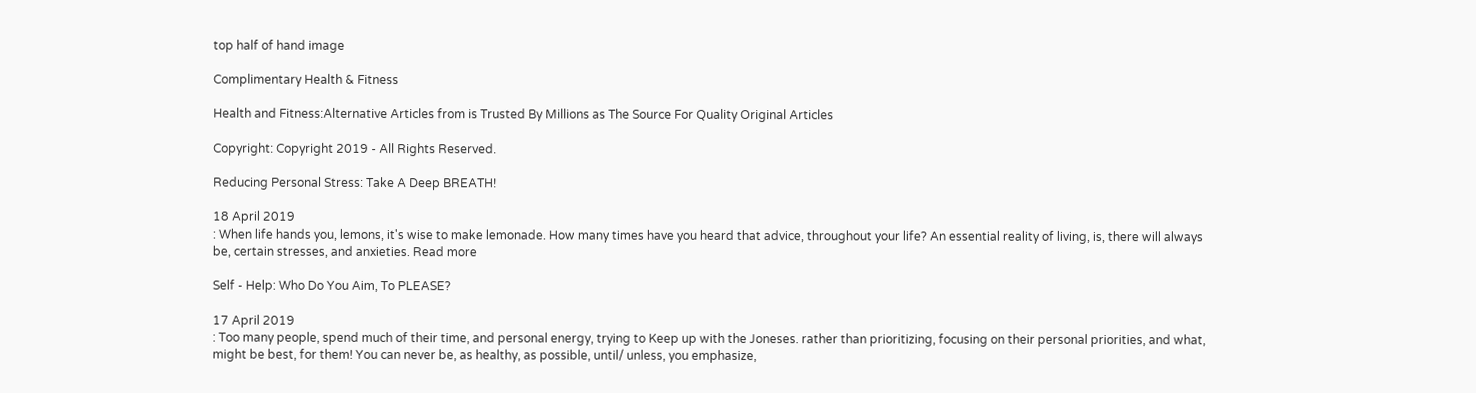top half of hand image

Complimentary Health & Fitness

Health and Fitness:Alternative Articles from is Trusted By Millions as The Source For Quality Original Articles

Copyright: Copyright 2019 - All Rights Reserved.

Reducing Personal Stress: Take A Deep BREATH!

18 April 2019
: When life hands you, lemons, it's wise to make lemonade. How many times have you heard that advice, throughout your life? An essential reality of living, is, there will always be, certain stresses, and anxieties. Read more

Self - Help: Who Do You Aim, To PLEASE?

17 April 2019
: Too many people, spend much of their time, and personal energy, trying to Keep up with the Joneses. rather than prioritizing, focusing on their personal priorities, and what, might be best, for them! You can never be, as healthy, as possible, until/ unless, you emphasize,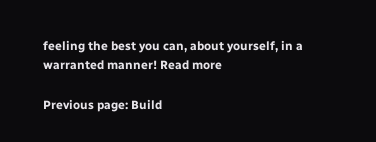feeling the best you can, about yourself, in a warranted manner! Read more

Previous page: Build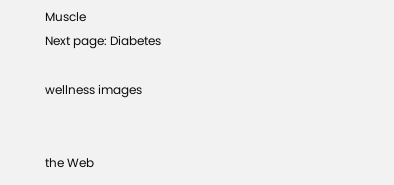Muscle
Next page: Diabetes

wellness images


the Web